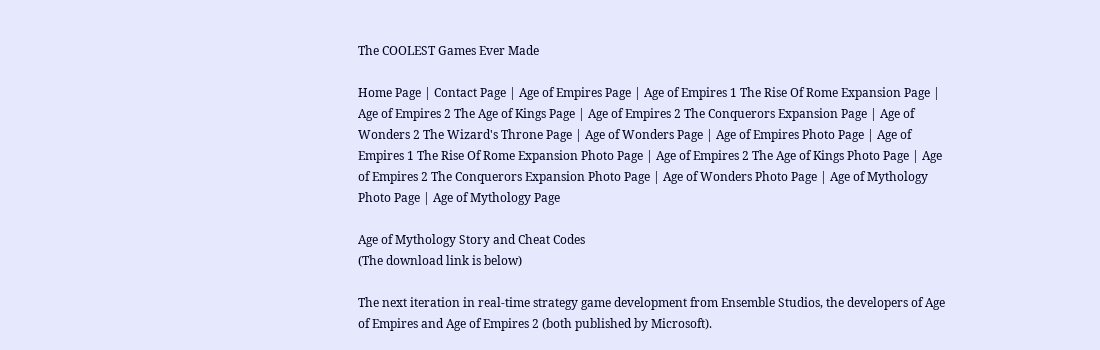The COOLEST Games Ever Made

Home Page | Contact Page | Age of Empires Page | Age of Empires 1 The Rise Of Rome Expansion Page | Age of Empires 2 The Age of Kings Page | Age of Empires 2 The Conquerors Expansion Page | Age of Wonders 2 The Wizard's Throne Page | Age of Wonders Page | Age of Empires Photo Page | Age of Empires 1 The Rise Of Rome Expansion Photo Page | Age of Empires 2 The Age of Kings Photo Page | Age of Empires 2 The Conquerors Expansion Photo Page | Age of Wonders Photo Page | Age of Mythology Photo Page | Age of Mythology Page

Age of Mythology Story and Cheat Codes
(The download link is below)

The next iteration in real-time strategy game development from Ensemble Studios, the developers of Age of Empires and Age of Empires 2 (both published by Microsoft).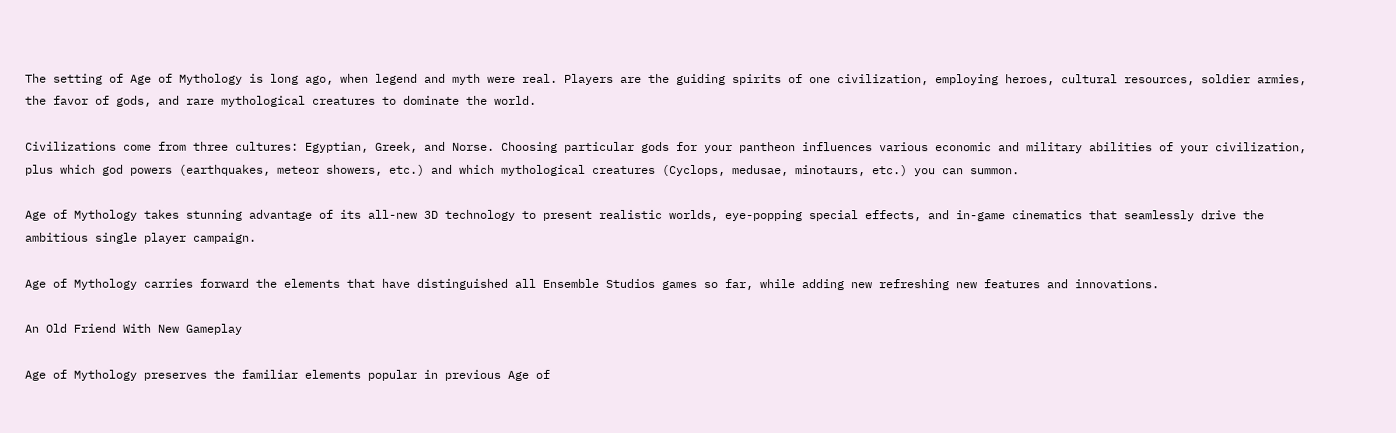The setting of Age of Mythology is long ago, when legend and myth were real. Players are the guiding spirits of one civilization, employing heroes, cultural resources, soldier armies, the favor of gods, and rare mythological creatures to dominate the world.

Civilizations come from three cultures: Egyptian, Greek, and Norse. Choosing particular gods for your pantheon influences various economic and military abilities of your civilization, plus which god powers (earthquakes, meteor showers, etc.) and which mythological creatures (Cyclops, medusae, minotaurs, etc.) you can summon.

Age of Mythology takes stunning advantage of its all-new 3D technology to present realistic worlds, eye-popping special effects, and in-game cinematics that seamlessly drive the ambitious single player campaign.

Age of Mythology carries forward the elements that have distinguished all Ensemble Studios games so far, while adding new refreshing new features and innovations.

An Old Friend With New Gameplay

Age of Mythology preserves the familiar elements popular in previous Age of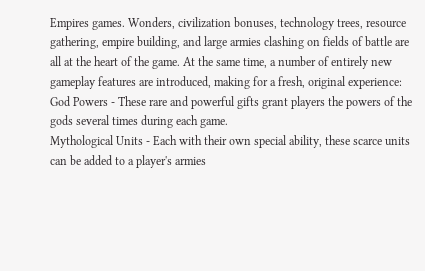Empires games. Wonders, civilization bonuses, technology trees, resource gathering, empire building, and large armies clashing on fields of battle are all at the heart of the game. At the same time, a number of entirely new gameplay features are introduced, making for a fresh, original experience:
God Powers - These rare and powerful gifts grant players the powers of the gods several times during each game.
Mythological Units - Each with their own special ability, these scarce units can be added to a player's armies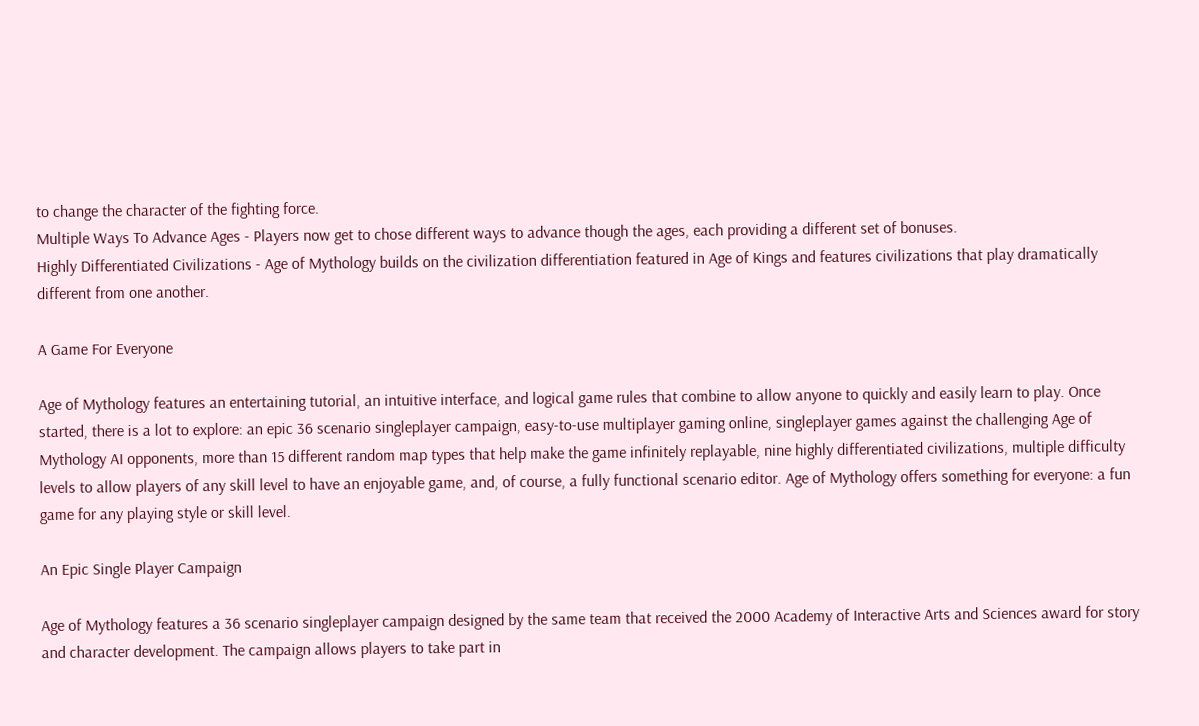to change the character of the fighting force.
Multiple Ways To Advance Ages - Players now get to chose different ways to advance though the ages, each providing a different set of bonuses.
Highly Differentiated Civilizations - Age of Mythology builds on the civilization differentiation featured in Age of Kings and features civilizations that play dramatically different from one another.

A Game For Everyone

Age of Mythology features an entertaining tutorial, an intuitive interface, and logical game rules that combine to allow anyone to quickly and easily learn to play. Once started, there is a lot to explore: an epic 36 scenario singleplayer campaign, easy-to-use multiplayer gaming online, singleplayer games against the challenging Age of Mythology AI opponents, more than 15 different random map types that help make the game infinitely replayable, nine highly differentiated civilizations, multiple difficulty levels to allow players of any skill level to have an enjoyable game, and, of course, a fully functional scenario editor. Age of Mythology offers something for everyone: a fun game for any playing style or skill level.

An Epic Single Player Campaign

Age of Mythology features a 36 scenario singleplayer campaign designed by the same team that received the 2000 Academy of Interactive Arts and Sciences award for story and character development. The campaign allows players to take part in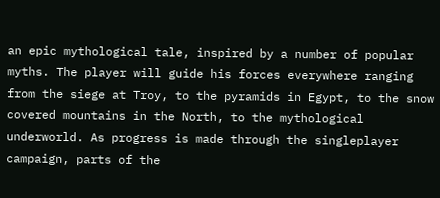an epic mythological tale, inspired by a number of popular myths. The player will guide his forces everywhere ranging from the siege at Troy, to the pyramids in Egypt, to the snow covered mountains in the North, to the mythological underworld. As progress is made through the singleplayer campaign, parts of the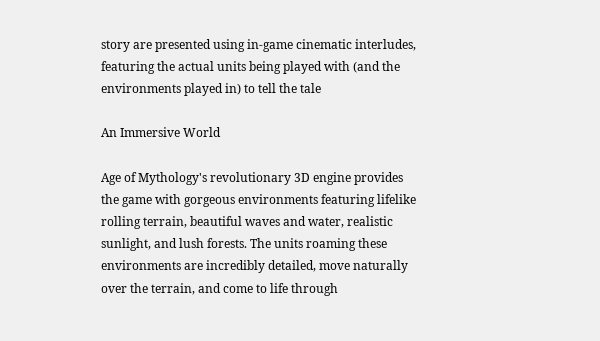story are presented using in-game cinematic interludes, featuring the actual units being played with (and the environments played in) to tell the tale

An Immersive World

Age of Mythology's revolutionary 3D engine provides the game with gorgeous environments featuring lifelike rolling terrain, beautiful waves and water, realistic sunlight, and lush forests. The units roaming these environments are incredibly detailed, move naturally over the terrain, and come to life through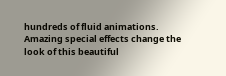hundreds of fluid animations. Amazing special effects change the look of this beautiful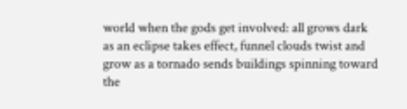world when the gods get involved: all grows dark as an eclipse takes effect, funnel clouds twist and grow as a tornado sends buildings spinning toward the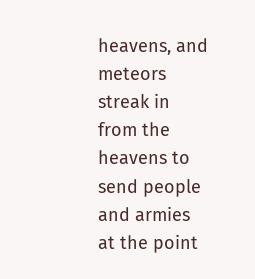heavens, and meteors streak in from the heavens to send people and armies at the point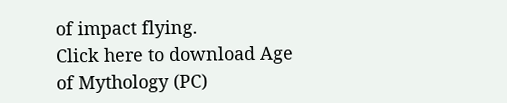of impact flying.
Click here to download Age of Mythology (PC)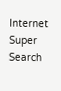Internet Super Search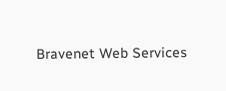Bravenet Web Services